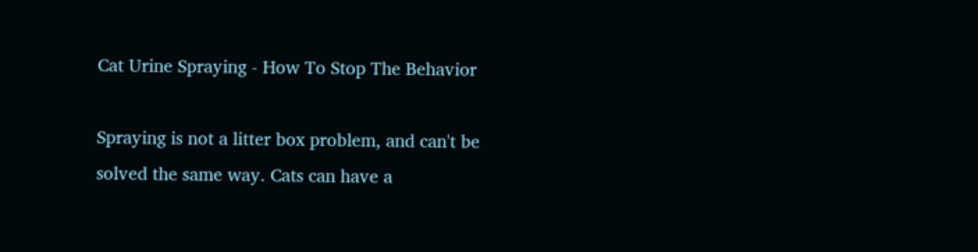Cat Urine Spraying - How To Stop The Behavior

Spraying is not a litter box problem, and can't be solved the same way. Cats can have a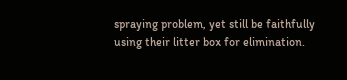spraying problem, yet still be faithfully using their litter box for elimination.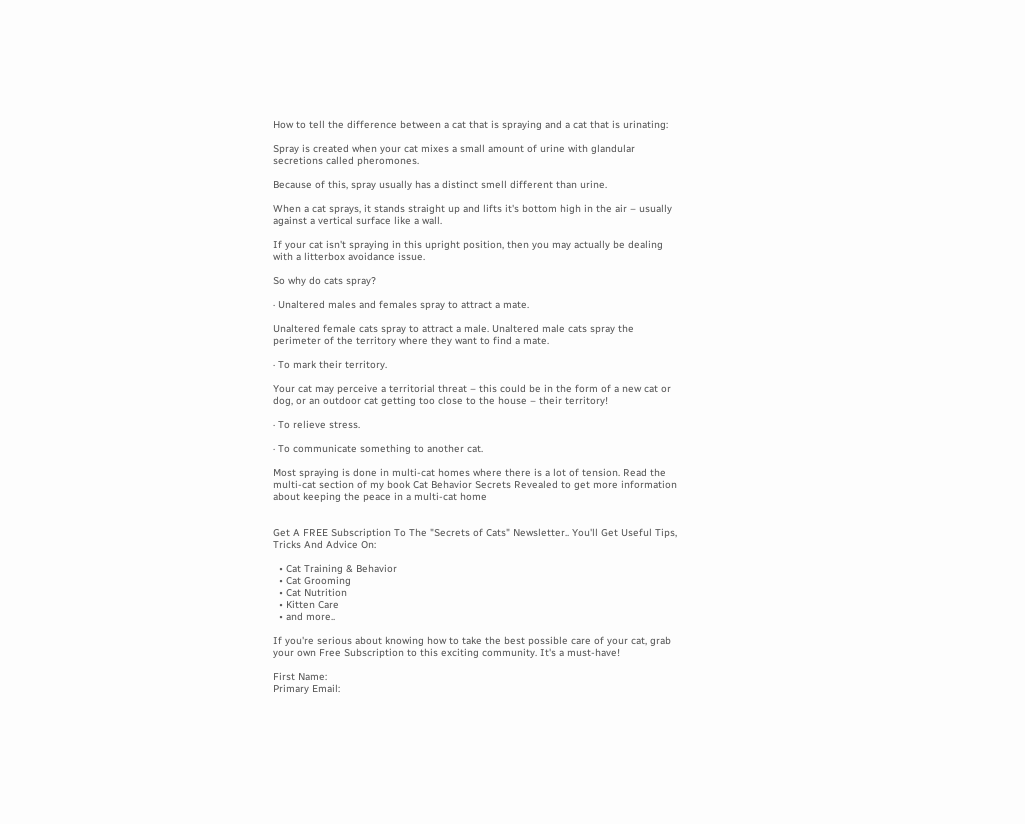How to tell the difference between a cat that is spraying and a cat that is urinating:

Spray is created when your cat mixes a small amount of urine with glandular secretions called pheromones.

Because of this, spray usually has a distinct smell different than urine.

When a cat sprays, it stands straight up and lifts it's bottom high in the air – usually against a vertical surface like a wall.

If your cat isn't spraying in this upright position, then you may actually be dealing with a litterbox avoidance issue.

So why do cats spray?

· Unaltered males and females spray to attract a mate.

Unaltered female cats spray to attract a male. Unaltered male cats spray the perimeter of the territory where they want to find a mate.

· To mark their territory.

Your cat may perceive a territorial threat – this could be in the form of a new cat or dog, or an outdoor cat getting too close to the house – their territory!

· To relieve stress.

· To communicate something to another cat.

Most spraying is done in multi-cat homes where there is a lot of tension. Read the multi-cat section of my book Cat Behavior Secrets Revealed to get more information about keeping the peace in a multi-cat home


Get A FREE Subscription To The "Secrets of Cats" Newsletter.. You'll Get Useful Tips, Tricks And Advice On:

  • Cat Training & Behavior
  • Cat Grooming
  • Cat Nutrition
  • Kitten Care
  • and more..

If you're serious about knowing how to take the best possible care of your cat, grab your own Free Subscription to this exciting community. It's a must-have!

First Name:
Primary Email: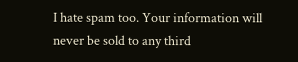I hate spam too. Your information will never be sold to any third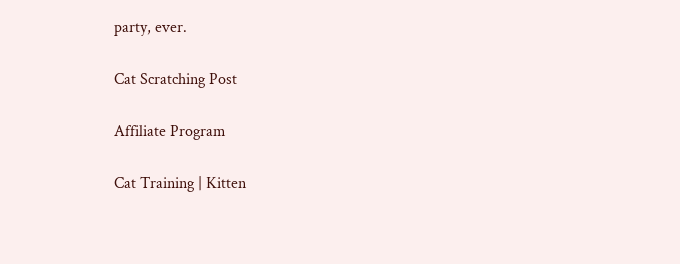party, ever.

Cat Scratching Post

Affiliate Program

Cat Training | Kitten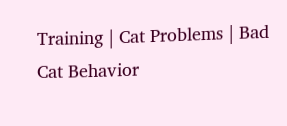Training | Cat Problems | Bad Cat Behavior